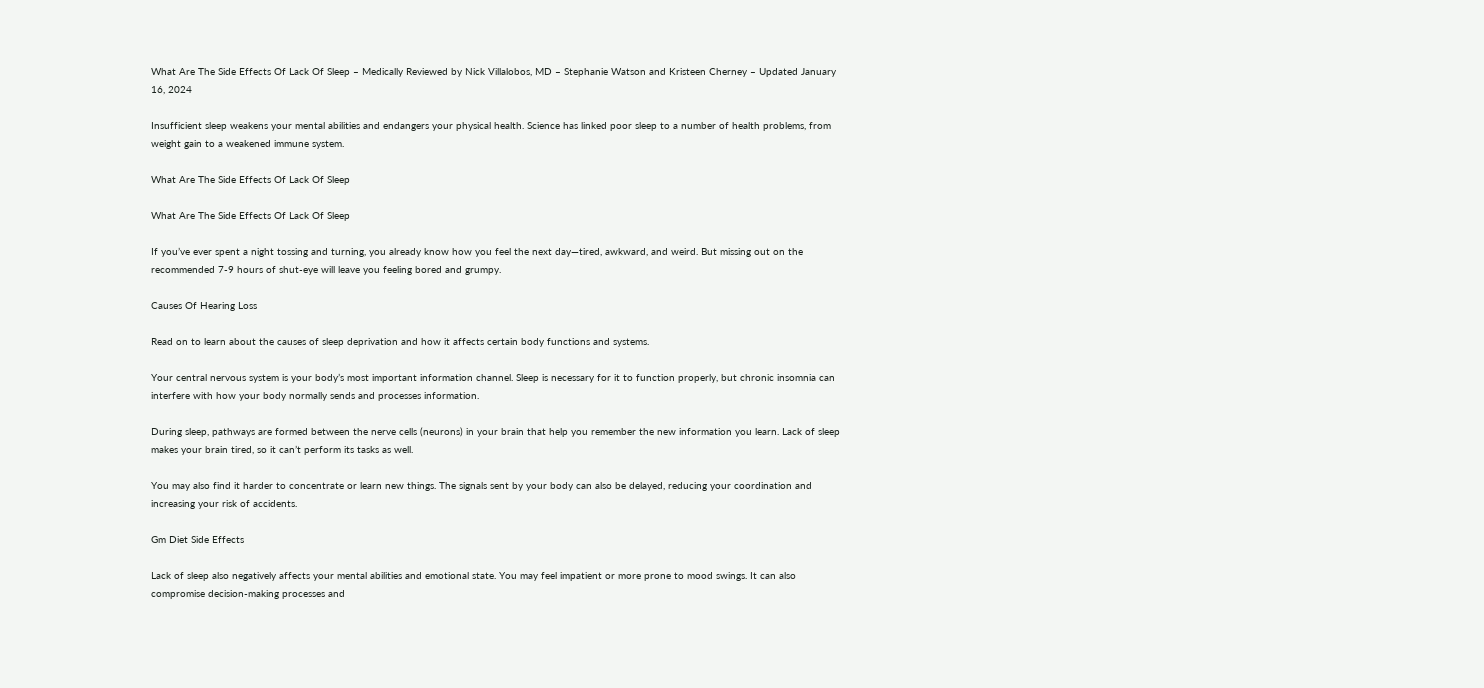What Are The Side Effects Of Lack Of Sleep – Medically Reviewed by Nick Villalobos, MD – Stephanie Watson and Kristeen Cherney – Updated January 16, 2024

Insufficient sleep weakens your mental abilities and endangers your physical health. Science has linked poor sleep to a number of health problems, from weight gain to a weakened immune system.

What Are The Side Effects Of Lack Of Sleep

What Are The Side Effects Of Lack Of Sleep

If you’ve ever spent a night tossing and turning, you already know how you feel the next day—tired, awkward, and weird. But missing out on the recommended 7-9 hours of shut-eye will leave you feeling bored and grumpy.

Causes Of Hearing Loss

Read on to learn about the causes of sleep deprivation and how it affects certain body functions and systems.

Your central nervous system is your body’s most important information channel. Sleep is necessary for it to function properly, but chronic insomnia can interfere with how your body normally sends and processes information.

During sleep, pathways are formed between the nerve cells (neurons) in your brain that help you remember the new information you learn. Lack of sleep makes your brain tired, so it can’t perform its tasks as well.

You may also find it harder to concentrate or learn new things. The signals sent by your body can also be delayed, reducing your coordination and increasing your risk of accidents.

Gm Diet Side Effects

Lack of sleep also negatively affects your mental abilities and emotional state. You may feel impatient or more prone to mood swings. It can also compromise decision-making processes and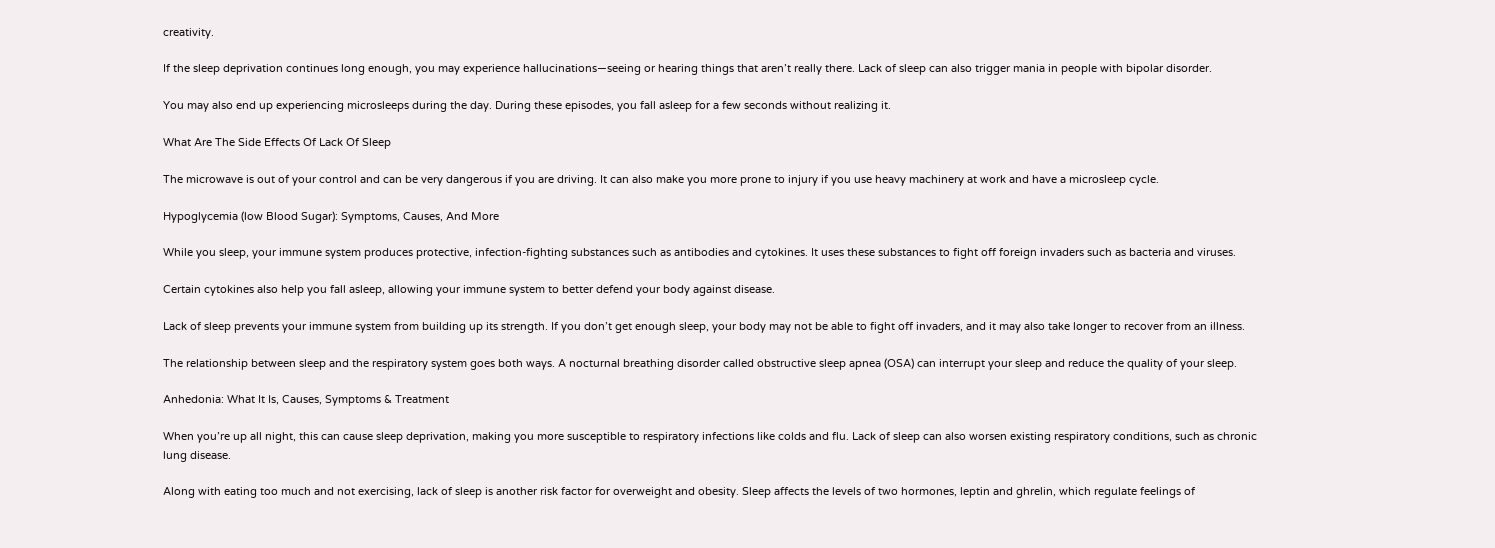creativity.

If the sleep deprivation continues long enough, you may experience hallucinations—seeing or hearing things that aren’t really there. Lack of sleep can also trigger mania in people with bipolar disorder.

You may also end up experiencing microsleeps during the day. During these episodes, you fall asleep for a few seconds without realizing it.

What Are The Side Effects Of Lack Of Sleep

The microwave is out of your control and can be very dangerous if you are driving. It can also make you more prone to injury if you use heavy machinery at work and have a microsleep cycle.

Hypoglycemia (low Blood Sugar): Symptoms, Causes, And More

While you sleep, your immune system produces protective, infection-fighting substances such as antibodies and cytokines. It uses these substances to fight off foreign invaders such as bacteria and viruses.

Certain cytokines also help you fall asleep, allowing your immune system to better defend your body against disease.

Lack of sleep prevents your immune system from building up its strength. If you don’t get enough sleep, your body may not be able to fight off invaders, and it may also take longer to recover from an illness.

The relationship between sleep and the respiratory system goes both ways. A nocturnal breathing disorder called obstructive sleep apnea (OSA) can interrupt your sleep and reduce the quality of your sleep.

Anhedonia: What It Is, Causes, Symptoms & Treatment

When you’re up all night, this can cause sleep deprivation, making you more susceptible to respiratory infections like colds and flu. Lack of sleep can also worsen existing respiratory conditions, such as chronic lung disease.

Along with eating too much and not exercising, lack of sleep is another risk factor for overweight and obesity. Sleep affects the levels of two hormones, leptin and ghrelin, which regulate feelings of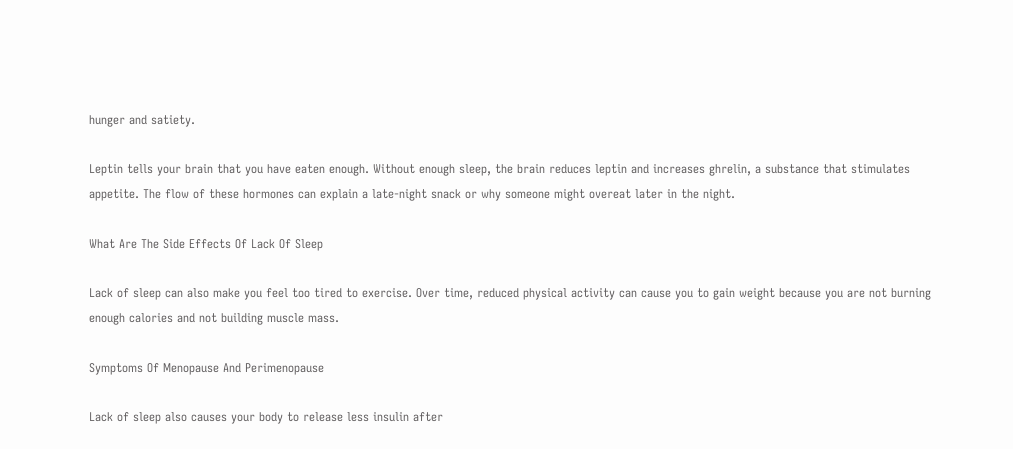hunger and satiety.

Leptin tells your brain that you have eaten enough. Without enough sleep, the brain reduces leptin and increases ghrelin, a substance that stimulates appetite. The flow of these hormones can explain a late-night snack or why someone might overeat later in the night.

What Are The Side Effects Of Lack Of Sleep

Lack of sleep can also make you feel too tired to exercise. Over time, reduced physical activity can cause you to gain weight because you are not burning enough calories and not building muscle mass.

Symptoms Of Menopause And Perimenopause

Lack of sleep also causes your body to release less insulin after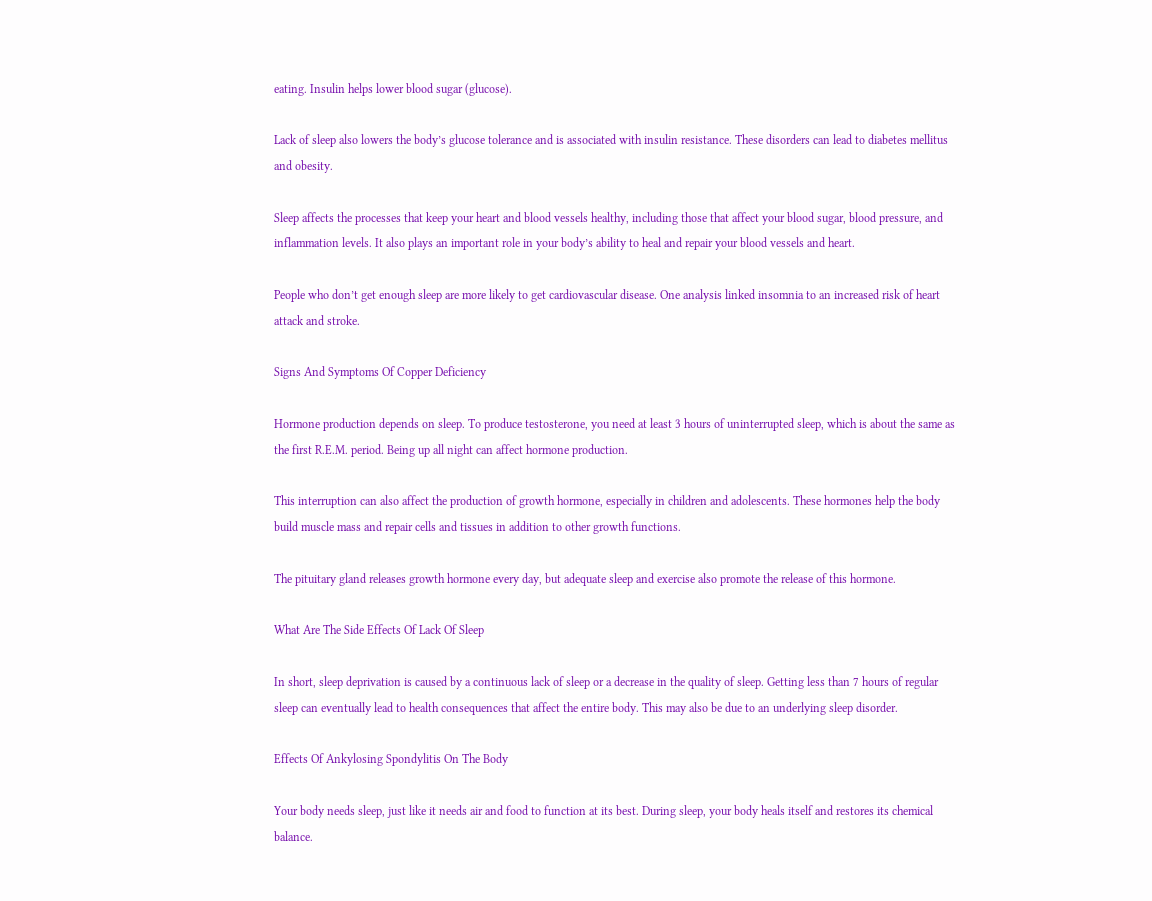eating. Insulin helps lower blood sugar (glucose).

Lack of sleep also lowers the body’s glucose tolerance and is associated with insulin resistance. These disorders can lead to diabetes mellitus and obesity.

Sleep affects the processes that keep your heart and blood vessels healthy, including those that affect your blood sugar, blood pressure, and inflammation levels. It also plays an important role in your body’s ability to heal and repair your blood vessels and heart.

People who don’t get enough sleep are more likely to get cardiovascular disease. One analysis linked insomnia to an increased risk of heart attack and stroke.

Signs And Symptoms Of Copper Deficiency

Hormone production depends on sleep. To produce testosterone, you need at least 3 hours of uninterrupted sleep, which is about the same as the first R.E.M. period. Being up all night can affect hormone production.

This interruption can also affect the production of growth hormone, especially in children and adolescents. These hormones help the body build muscle mass and repair cells and tissues in addition to other growth functions.

The pituitary gland releases growth hormone every day, but adequate sleep and exercise also promote the release of this hormone.

What Are The Side Effects Of Lack Of Sleep

In short, sleep deprivation is caused by a continuous lack of sleep or a decrease in the quality of sleep. Getting less than 7 hours of regular sleep can eventually lead to health consequences that affect the entire body. This may also be due to an underlying sleep disorder.

Effects Of Ankylosing Spondylitis On The Body

Your body needs sleep, just like it needs air and food to function at its best. During sleep, your body heals itself and restores its chemical balance.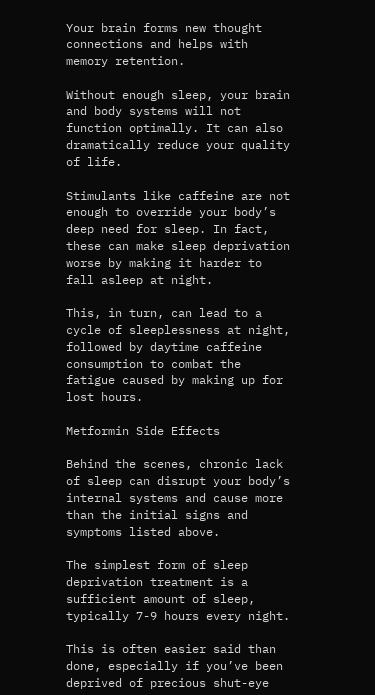Your brain forms new thought connections and helps with memory retention.

Without enough sleep, your brain and body systems will not function optimally. It can also dramatically reduce your quality of life.

Stimulants like caffeine are not enough to override your body’s deep need for sleep. In fact, these can make sleep deprivation worse by making it harder to fall asleep at night.

This, in turn, can lead to a cycle of sleeplessness at night, followed by daytime caffeine consumption to combat the fatigue caused by making up for lost hours.

Metformin Side Effects

Behind the scenes, chronic lack of sleep can disrupt your body’s internal systems and cause more than the initial signs and symptoms listed above.

The simplest form of sleep deprivation treatment is a sufficient amount of sleep, typically 7-9 hours every night.

This is often easier said than done, especially if you’ve been deprived of precious shut-eye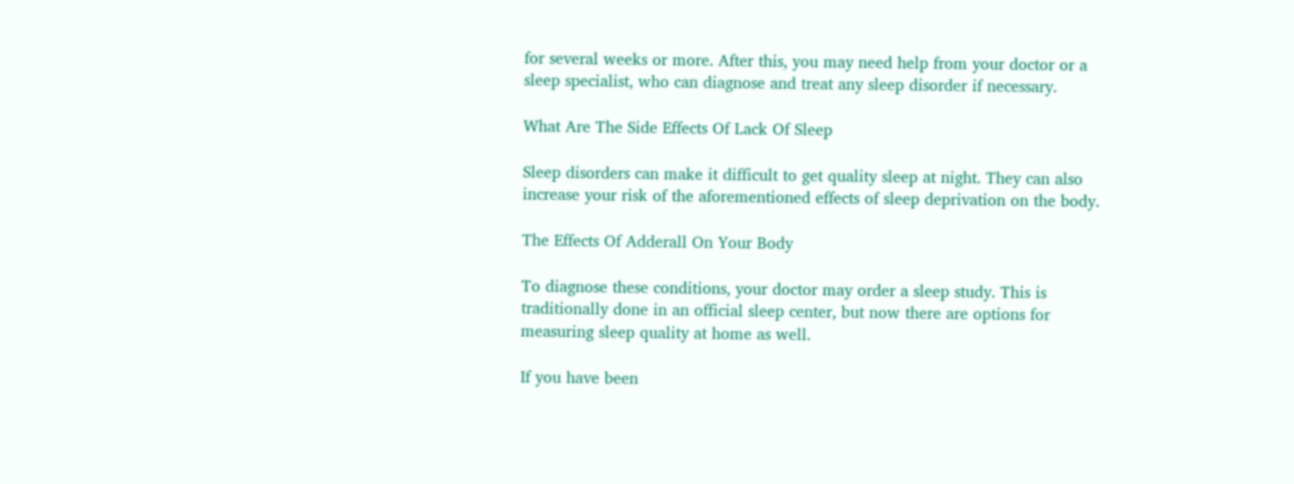for several weeks or more. After this, you may need help from your doctor or a sleep specialist, who can diagnose and treat any sleep disorder if necessary.

What Are The Side Effects Of Lack Of Sleep

Sleep disorders can make it difficult to get quality sleep at night. They can also increase your risk of the aforementioned effects of sleep deprivation on the body.

The Effects Of Adderall On Your Body

To diagnose these conditions, your doctor may order a sleep study. This is traditionally done in an official sleep center, but now there are options for measuring sleep quality at home as well.

If you have been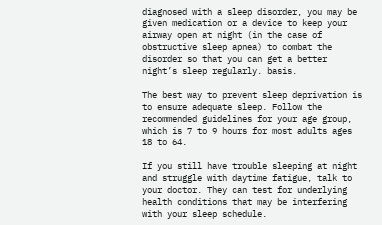diagnosed with a sleep disorder, you may be given medication or a device to keep your airway open at night (in the case of obstructive sleep apnea) to combat the disorder so that you can get a better night’s sleep regularly. basis.

The best way to prevent sleep deprivation is to ensure adequate sleep. Follow the recommended guidelines for your age group, which is 7 to 9 hours for most adults ages 18 to 64.

If you still have trouble sleeping at night and struggle with daytime fatigue, talk to your doctor. They can test for underlying health conditions that may be interfering with your sleep schedule.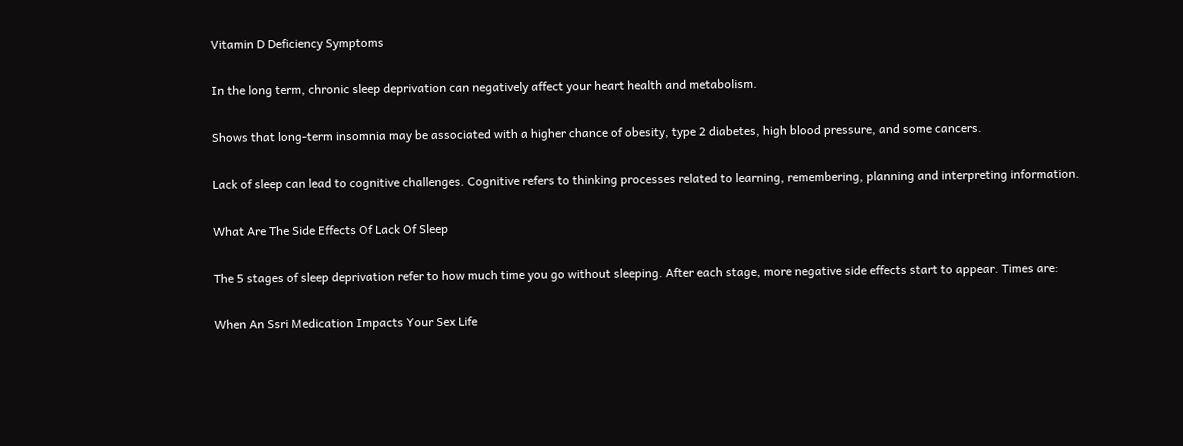Vitamin D Deficiency Symptoms

In the long term, chronic sleep deprivation can negatively affect your heart health and metabolism.

Shows that long-term insomnia may be associated with a higher chance of obesity, type 2 diabetes, high blood pressure, and some cancers.

Lack of sleep can lead to cognitive challenges. Cognitive refers to thinking processes related to learning, remembering, planning and interpreting information.

What Are The Side Effects Of Lack Of Sleep

The 5 stages of sleep deprivation refer to how much time you go without sleeping. After each stage, more negative side effects start to appear. Times are:

When An Ssri Medication Impacts Your Sex Life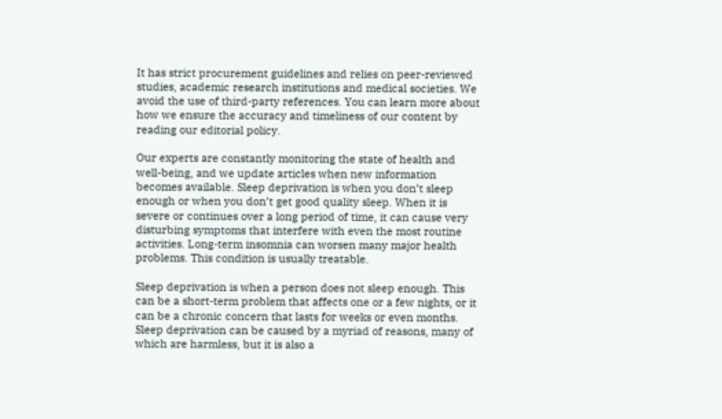It has strict procurement guidelines and relies on peer-reviewed studies, academic research institutions and medical societies. We avoid the use of third-party references. You can learn more about how we ensure the accuracy and timeliness of our content by reading our editorial policy.

Our experts are constantly monitoring the state of health and well-being, and we update articles when new information becomes available. Sleep deprivation is when you don’t sleep enough or when you don’t get good quality sleep. When it is severe or continues over a long period of time, it can cause very disturbing symptoms that interfere with even the most routine activities. Long-term insomnia can worsen many major health problems. This condition is usually treatable.

Sleep deprivation is when a person does not sleep enough. This can be a short-term problem that affects one or a few nights, or it can be a chronic concern that lasts for weeks or even months. Sleep deprivation can be caused by a myriad of reasons, many of which are harmless, but it is also a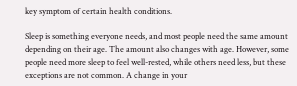key symptom of certain health conditions.

Sleep is something everyone needs, and most people need the same amount depending on their age. The amount also changes with age. However, some people need more sleep to feel well-rested, while others need less, but these exceptions are not common. A change in your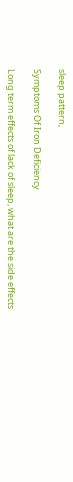sleep pattern,

Symptoms Of Iron Deficiency

Long term effects of lack of sleep, what are the side effects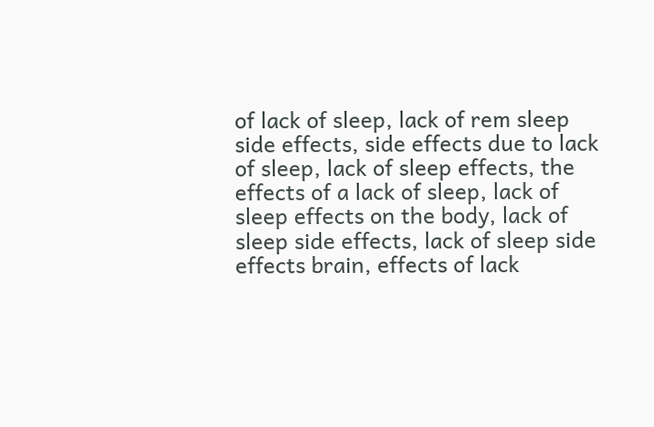of lack of sleep, lack of rem sleep side effects, side effects due to lack of sleep, lack of sleep effects, the effects of a lack of sleep, lack of sleep effects on the body, lack of sleep side effects, lack of sleep side effects brain, effects of lack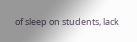of sleep on students, lack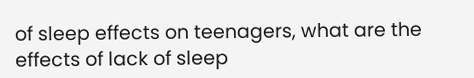of sleep effects on teenagers, what are the effects of lack of sleep